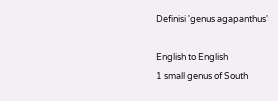Definisi 'genus agapanthus'

English to English
1 small genus of South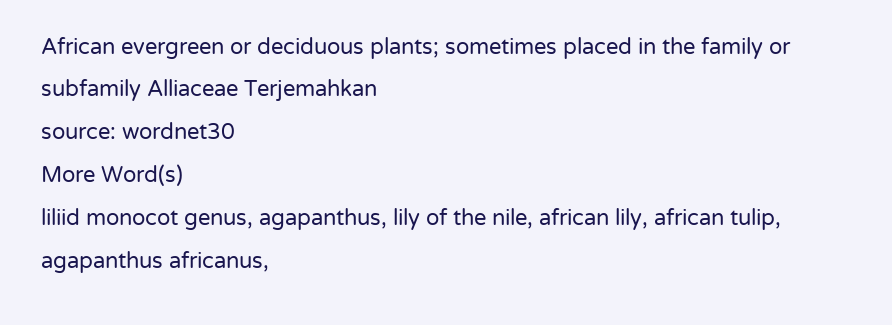African evergreen or deciduous plants; sometimes placed in the family or subfamily Alliaceae Terjemahkan
source: wordnet30
More Word(s)
liliid monocot genus, agapanthus, lily of the nile, african lily, african tulip, agapanthus africanus,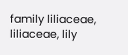family liliaceae, liliaceae, lily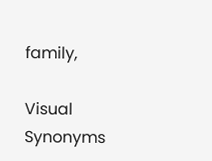family,

Visual Synonyms